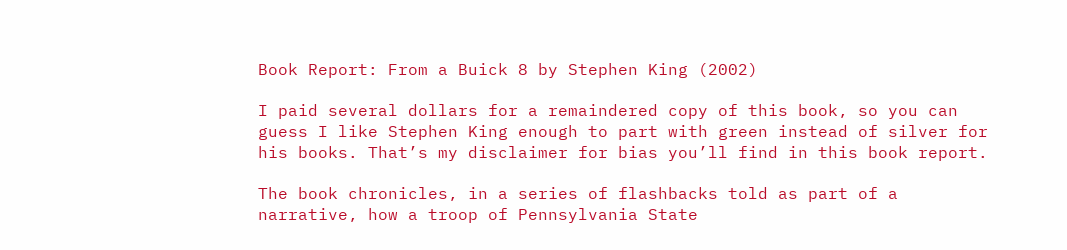Book Report: From a Buick 8 by Stephen King (2002)

I paid several dollars for a remaindered copy of this book, so you can guess I like Stephen King enough to part with green instead of silver for his books. That’s my disclaimer for bias you’ll find in this book report.

The book chronicles, in a series of flashbacks told as part of a narrative, how a troop of Pennsylvania State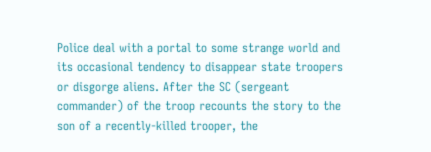Police deal with a portal to some strange world and its occasional tendency to disappear state troopers or disgorge aliens. After the SC (sergeant commander) of the troop recounts the story to the son of a recently-killed trooper, the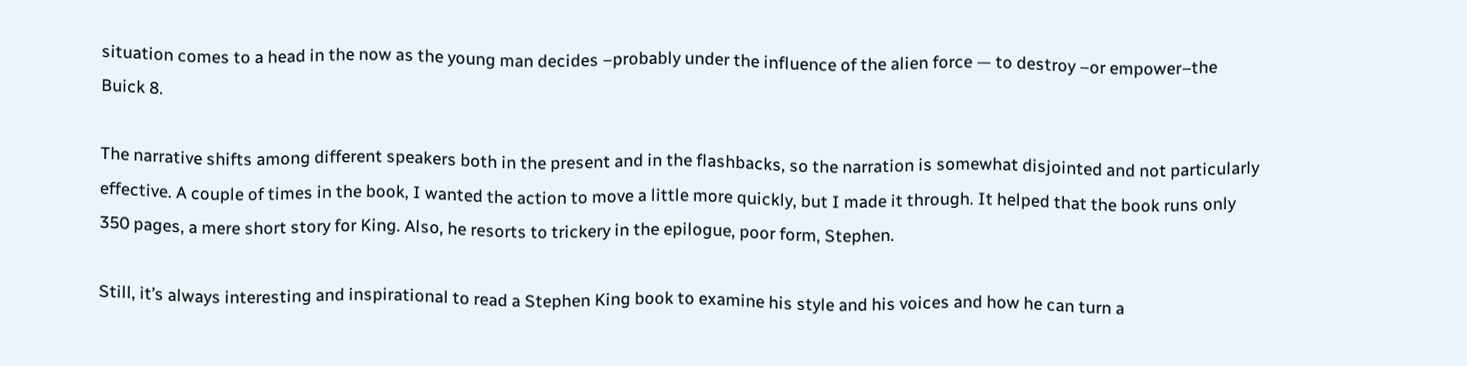situation comes to a head in the now as the young man decides –probably under the influence of the alien force — to destroy –or empower–the Buick 8.

The narrative shifts among different speakers both in the present and in the flashbacks, so the narration is somewhat disjointed and not particularly effective. A couple of times in the book, I wanted the action to move a little more quickly, but I made it through. It helped that the book runs only 350 pages, a mere short story for King. Also, he resorts to trickery in the epilogue, poor form, Stephen.

Still, it’s always interesting and inspirational to read a Stephen King book to examine his style and his voices and how he can turn a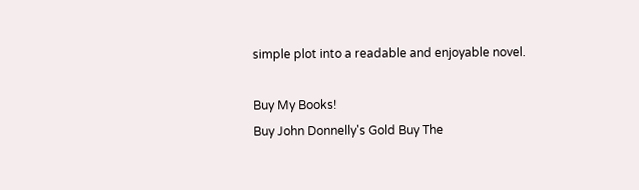simple plot into a readable and enjoyable novel.

Buy My Books!
Buy John Donnelly's Gold Buy The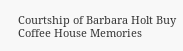Courtship of Barbara Holt Buy Coffee House Memories